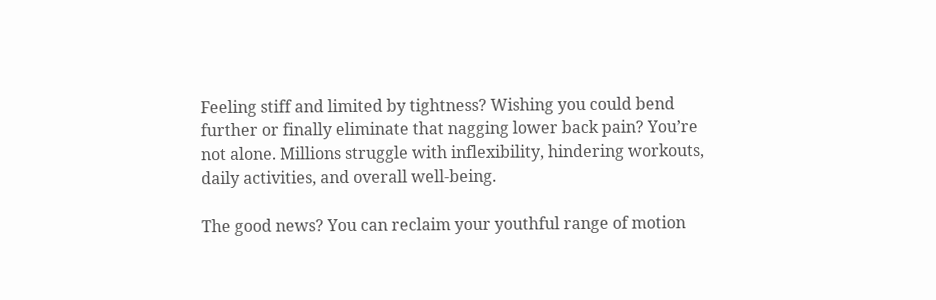Feeling stiff and limited by tightness? Wishing you could bend further or finally eliminate that nagging lower back pain? You’re not alone. Millions struggle with inflexibility, hindering workouts, daily activities, and overall well-being.

The good news? You can reclaim your youthful range of motion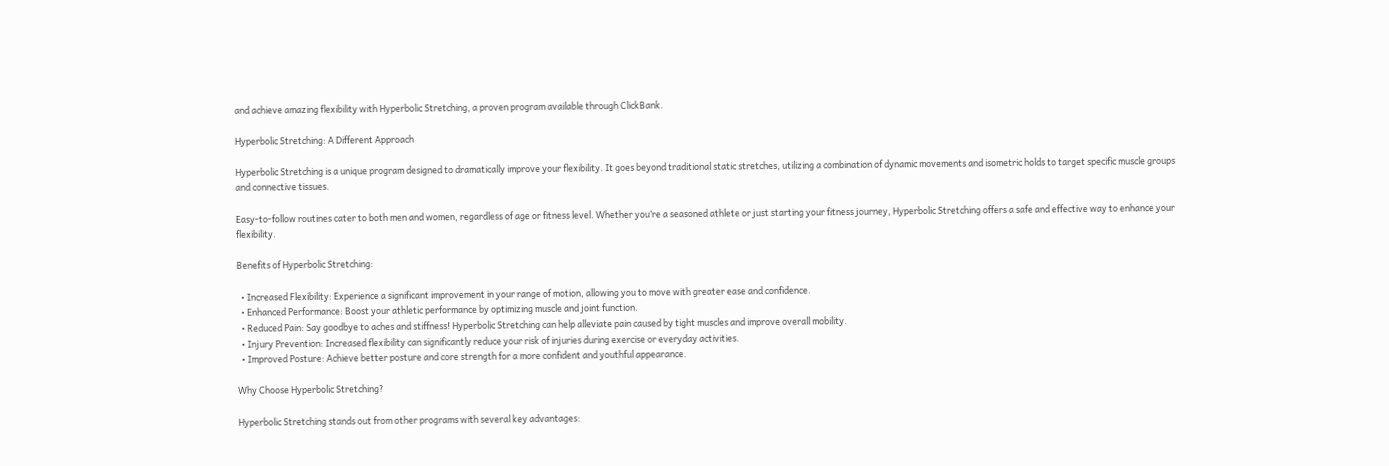and achieve amazing flexibility with Hyperbolic Stretching, a proven program available through ClickBank.

Hyperbolic Stretching: A Different Approach

Hyperbolic Stretching is a unique program designed to dramatically improve your flexibility. It goes beyond traditional static stretches, utilizing a combination of dynamic movements and isometric holds to target specific muscle groups and connective tissues.

Easy-to-follow routines cater to both men and women, regardless of age or fitness level. Whether you’re a seasoned athlete or just starting your fitness journey, Hyperbolic Stretching offers a safe and effective way to enhance your flexibility.

Benefits of Hyperbolic Stretching:

  • Increased Flexibility: Experience a significant improvement in your range of motion, allowing you to move with greater ease and confidence.
  • Enhanced Performance: Boost your athletic performance by optimizing muscle and joint function.
  • Reduced Pain: Say goodbye to aches and stiffness! Hyperbolic Stretching can help alleviate pain caused by tight muscles and improve overall mobility.
  • Injury Prevention: Increased flexibility can significantly reduce your risk of injuries during exercise or everyday activities.
  • Improved Posture: Achieve better posture and core strength for a more confident and youthful appearance.

Why Choose Hyperbolic Stretching?

Hyperbolic Stretching stands out from other programs with several key advantages: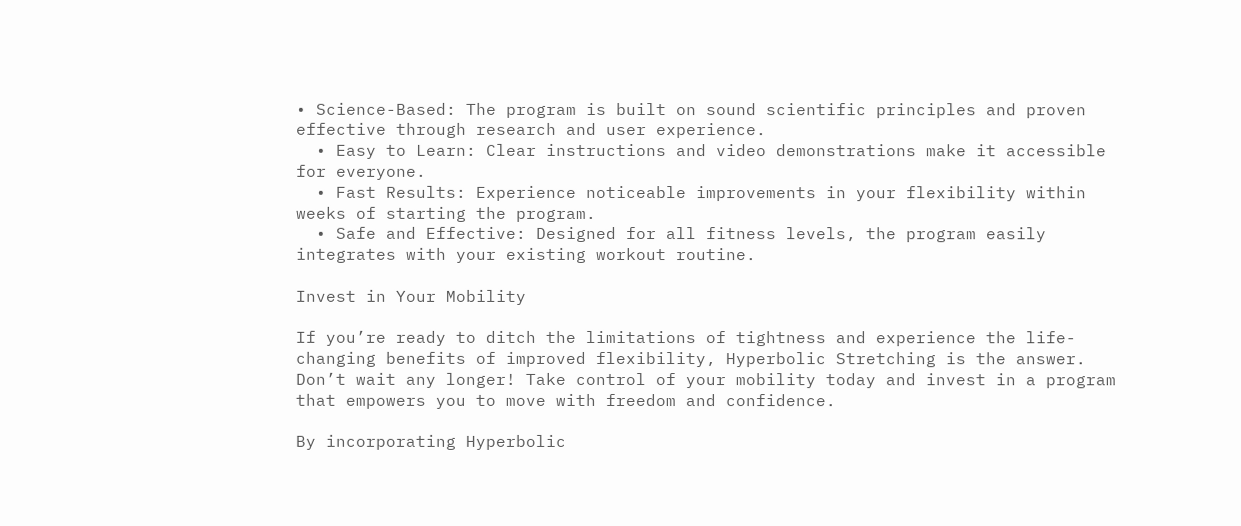• Science-Based: The program is built on sound scientific principles and proven effective through research and user experience.
  • Easy to Learn: Clear instructions and video demonstrations make it accessible for everyone.
  • Fast Results: Experience noticeable improvements in your flexibility within weeks of starting the program.
  • Safe and Effective: Designed for all fitness levels, the program easily integrates with your existing workout routine.

Invest in Your Mobility

If you’re ready to ditch the limitations of tightness and experience the life-changing benefits of improved flexibility, Hyperbolic Stretching is the answer. Don’t wait any longer! Take control of your mobility today and invest in a program that empowers you to move with freedom and confidence.

By incorporating Hyperbolic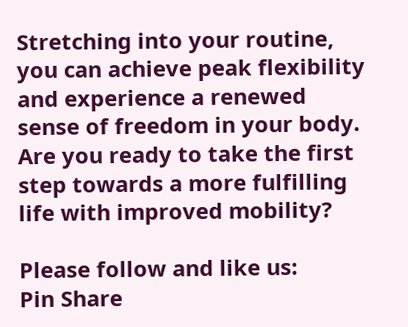Stretching into your routine, you can achieve peak flexibility and experience a renewed sense of freedom in your body. Are you ready to take the first step towards a more fulfilling life with improved mobility?

Please follow and like us:
Pin Share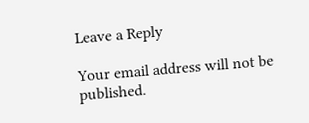Leave a Reply

Your email address will not be published.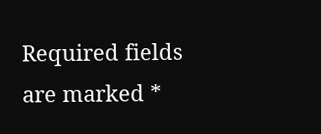Required fields are marked *